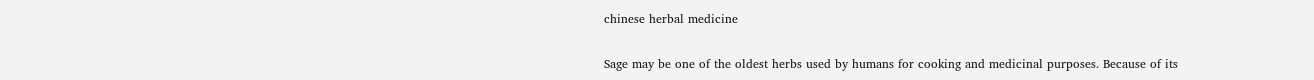chinese herbal medicine


Sage may be one of the oldest herbs used by humans for cooking and medicinal purposes. Because of its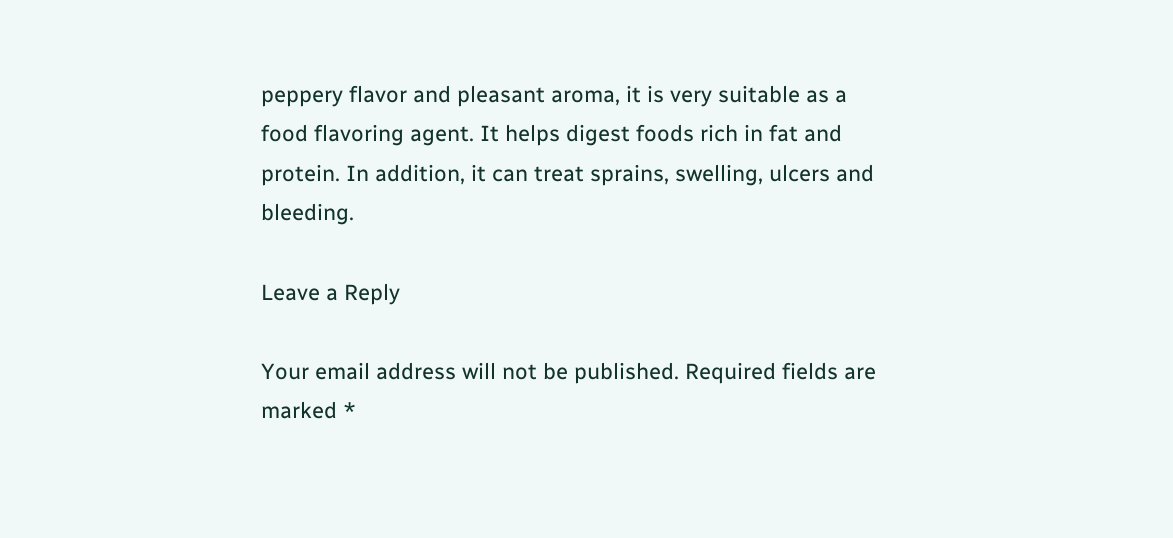peppery flavor and pleasant aroma, it is very suitable as a food flavoring agent. It helps digest foods rich in fat and protein. In addition, it can treat sprains, swelling, ulcers and bleeding.

Leave a Reply

Your email address will not be published. Required fields are marked *